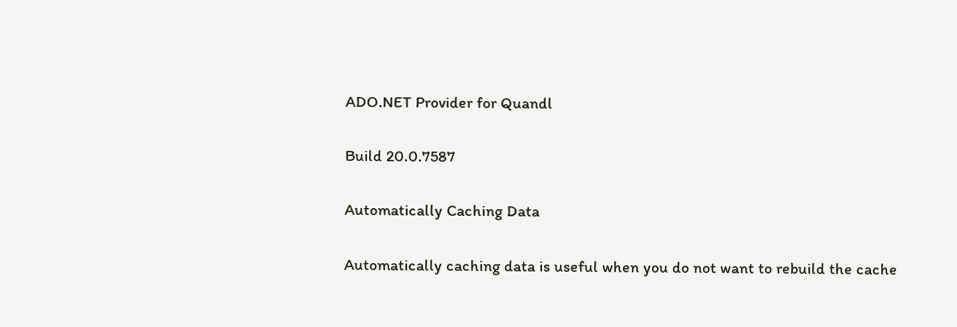ADO.NET Provider for Quandl

Build 20.0.7587

Automatically Caching Data

Automatically caching data is useful when you do not want to rebuild the cache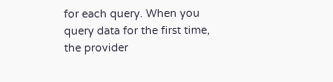for each query. When you query data for the first time, the provider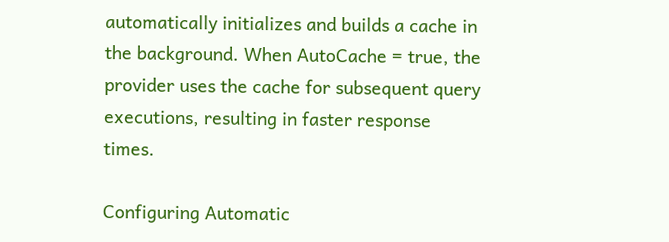automatically initializes and builds a cache in the background. When AutoCache = true, the provider uses the cache for subsequent query executions, resulting in faster response times.

Configuring Automatic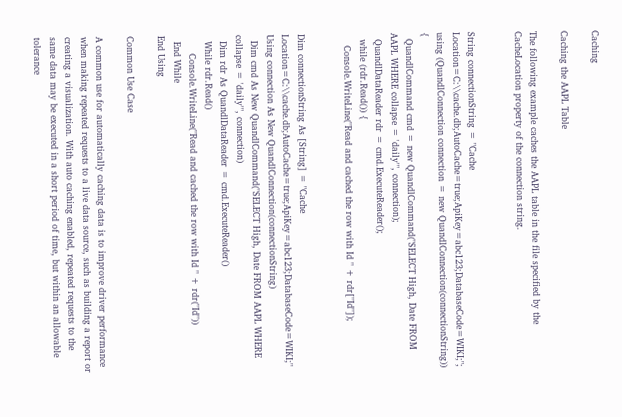Caching

Caching the AAPL Table

The following example caches the AAPL table in the file specified by the CacheLocation property of the connection string.


String connectionString = "Cache Location=C:\\cache.db;AutoCache=true;ApiKey=abc123;DatabaseCode=WIKI;";
using (QuandlConnection connection = new QuandlConnection(connectionString)) {
  QuandlCommand cmd = new QuandlCommand("SELECT High, Date FROM AAPL WHERE collapse = 'daily'", connection);
  QuandlDataReader rdr = cmd.ExecuteReader();
  while (rdr.Read()) {
    Console.WriteLine("Read and cached the row with Id " + rdr["Id"]);


Dim connectionString As [String] = "Cache Location=C:\\cache.db;AutoCache=true;ApiKey=abc123;DatabaseCode=WIKI;"
Using connection As New QuandlConnection(connectionString)
  Dim cmd As New QuandlCommand("SELECT High, Date FROM AAPL WHERE collapse = 'daily'", connection)
  Dim rdr As QuandlDataReader = cmd.ExecuteReader()
  While rdr.Read()
      Console.WriteLine("Read and cached the row with Id " + rdr("Id"))
  End While
End Using

Common Use Case

A common use for automatically caching data is to improve driver performance when making repeated requests to a live data source, such as building a report or creating a visualization. With auto caching enabled, repeated requests to the same data may be executed in a short period of time, but within an allowable tolerance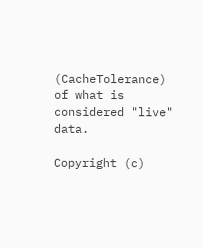(CacheTolerance) of what is considered "live" data.

Copyright (c)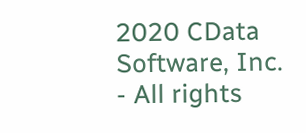2020 CData Software, Inc. - All rights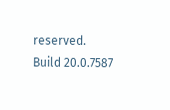reserved.
Build 20.0.7587